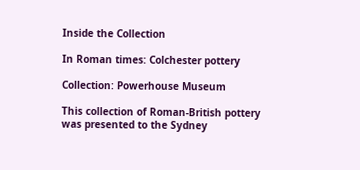Inside the Collection

In Roman times: Colchester pottery

Collection: Powerhouse Museum

This collection of Roman-British pottery was presented to the Sydney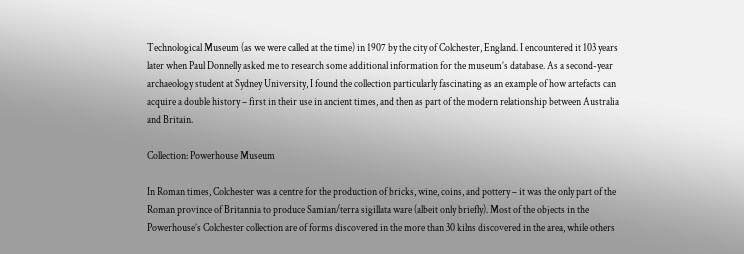Technological Museum (as we were called at the time) in 1907 by the city of Colchester, England. I encountered it 103 years later when Paul Donnelly asked me to research some additional information for the museum’s database. As a second-year archaeology student at Sydney University, I found the collection particularly fascinating as an example of how artefacts can acquire a double history – first in their use in ancient times, and then as part of the modern relationship between Australia and Britain.

Collection: Powerhouse Museum

In Roman times, Colchester was a centre for the production of bricks, wine, coins, and pottery – it was the only part of the Roman province of Britannia to produce Samian/terra sigillata ware (albeit only briefly). Most of the objects in the Powerhouse’s Colchester collection are of forms discovered in the more than 30 kilns discovered in the area, while others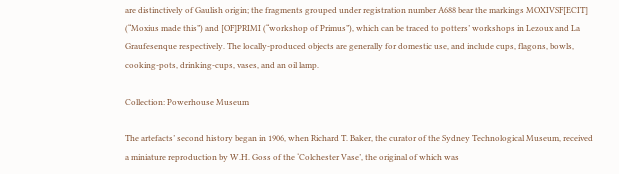are distinctively of Gaulish origin; the fragments grouped under registration number A688 bear the markings MOXIVSF[ECIT] (“Moxius made this”) and [OF]PRIMI (“workshop of Primus”), which can be traced to potters’ workshops in Lezoux and La Graufesenque respectively. The locally-produced objects are generally for domestic use, and include cups, flagons, bowls, cooking-pots, drinking-cups, vases, and an oil lamp.

Collection: Powerhouse Museum

The artefacts’ second history began in 1906, when Richard T. Baker, the curator of the Sydney Technological Museum, received a miniature reproduction by W.H. Goss of the ‘Colchester Vase’, the original of which was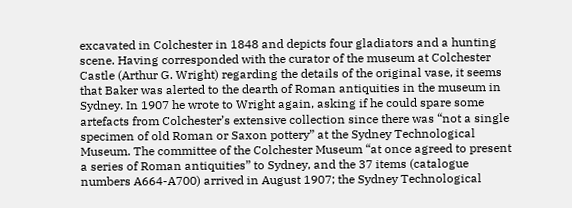excavated in Colchester in 1848 and depicts four gladiators and a hunting scene. Having corresponded with the curator of the museum at Colchester Castle (Arthur G. Wright) regarding the details of the original vase, it seems that Baker was alerted to the dearth of Roman antiquities in the museum in Sydney. In 1907 he wrote to Wright again, asking if he could spare some artefacts from Colchester’s extensive collection since there was “not a single specimen of old Roman or Saxon pottery” at the Sydney Technological Museum. The committee of the Colchester Museum “at once agreed to present a series of Roman antiquities” to Sydney, and the 37 items (catalogue numbers A664-A700) arrived in August 1907; the Sydney Technological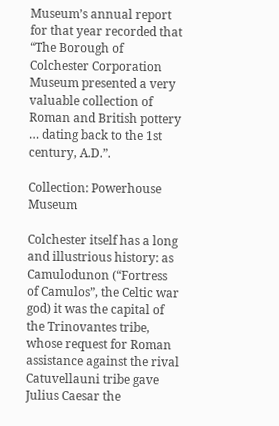Museum’s annual report for that year recorded that “The Borough of Colchester Corporation Museum presented a very valuable collection of Roman and British pottery … dating back to the 1st century, A.D.”.

Collection: Powerhouse Museum

Colchester itself has a long and illustrious history: as Camulodunon (“Fortress of Camulos”, the Celtic war god) it was the capital of the Trinovantes tribe, whose request for Roman assistance against the rival Catuvellauni tribe gave Julius Caesar the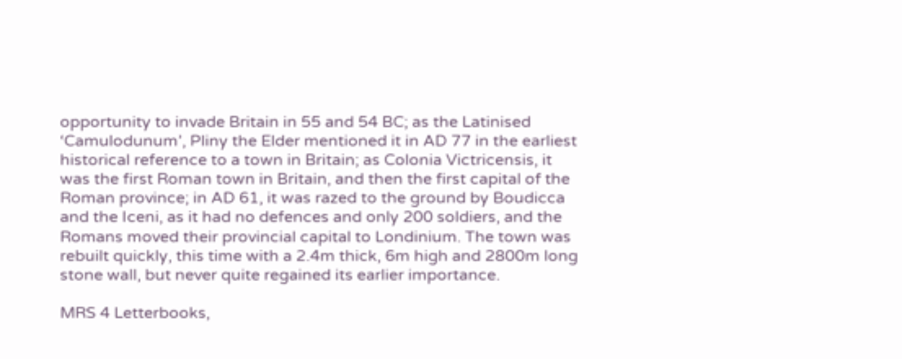opportunity to invade Britain in 55 and 54 BC; as the Latinised ‘Camulodunum’, Pliny the Elder mentioned it in AD 77 in the earliest historical reference to a town in Britain; as Colonia Victricensis, it was the first Roman town in Britain, and then the first capital of the Roman province; in AD 61, it was razed to the ground by Boudicca and the Iceni, as it had no defences and only 200 soldiers, and the Romans moved their provincial capital to Londinium. The town was rebuilt quickly, this time with a 2.4m thick, 6m high and 2800m long stone wall, but never quite regained its earlier importance.

MRS 4 Letterbooks,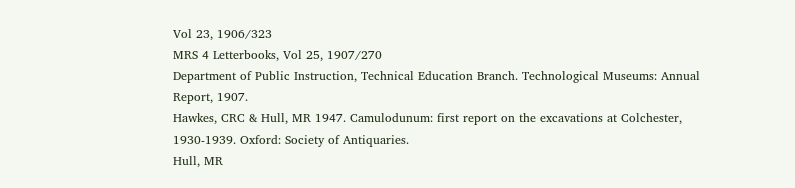Vol 23, 1906/323
MRS 4 Letterbooks, Vol 25, 1907/270
Department of Public Instruction, Technical Education Branch. Technological Museums: Annual Report, 1907.
Hawkes, CRC & Hull, MR 1947. Camulodunum: first report on the excavations at Colchester, 1930-1939. Oxford: Society of Antiquaries.
Hull, MR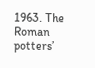1963. The Roman potters’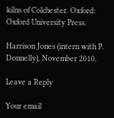kilns of Colchester. Oxford: Oxford University Press.

Harrison Jones (intern with P. Donnelly), November 2010.

Leave a Reply

Your email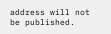address will not be published.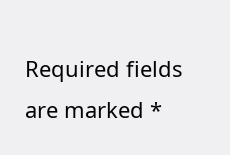Required fields are marked *